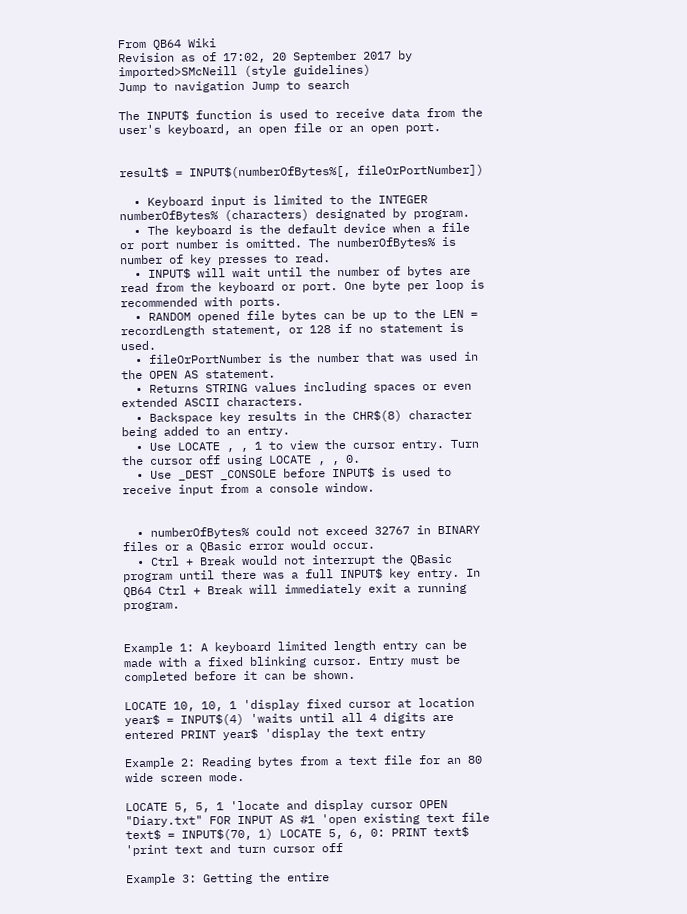From QB64 Wiki
Revision as of 17:02, 20 September 2017 by imported>SMcNeill (style guidelines)
Jump to navigation Jump to search

The INPUT$ function is used to receive data from the user's keyboard, an open file or an open port.


result$ = INPUT$(numberOfBytes%[, fileOrPortNumber])

  • Keyboard input is limited to the INTEGER numberOfBytes% (characters) designated by program.
  • The keyboard is the default device when a file or port number is omitted. The numberOfBytes% is number of key presses to read.
  • INPUT$ will wait until the number of bytes are read from the keyboard or port. One byte per loop is recommended with ports.
  • RANDOM opened file bytes can be up to the LEN = recordLength statement, or 128 if no statement is used.
  • fileOrPortNumber is the number that was used in the OPEN AS statement.
  • Returns STRING values including spaces or even extended ASCII characters.
  • Backspace key results in the CHR$(8) character being added to an entry.
  • Use LOCATE , , 1 to view the cursor entry. Turn the cursor off using LOCATE , , 0.
  • Use _DEST _CONSOLE before INPUT$ is used to receive input from a console window.


  • numberOfBytes% could not exceed 32767 in BINARY files or a QBasic error would occur.
  • Ctrl + Break would not interrupt the QBasic program until there was a full INPUT$ key entry. In QB64 Ctrl + Break will immediately exit a running program.


Example 1: A keyboard limited length entry can be made with a fixed blinking cursor. Entry must be completed before it can be shown.

LOCATE 10, 10, 1 'display fixed cursor at location year$ = INPUT$(4) 'waits until all 4 digits are entered PRINT year$ 'display the text entry

Example 2: Reading bytes from a text file for an 80 wide screen mode.

LOCATE 5, 5, 1 'locate and display cursor OPEN "Diary.txt" FOR INPUT AS #1 'open existing text file text$ = INPUT$(70, 1) LOCATE 5, 6, 0: PRINT text$ 'print text and turn cursor off

Example 3: Getting the entire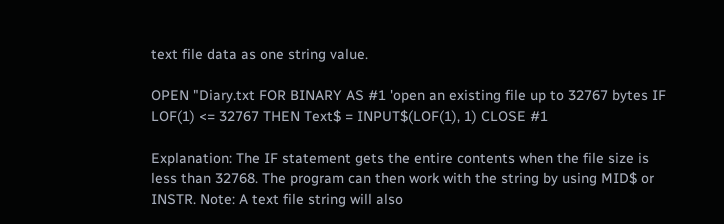text file data as one string value.

OPEN "Diary.txt FOR BINARY AS #1 'open an existing file up to 32767 bytes IF LOF(1) <= 32767 THEN Text$ = INPUT$(LOF(1), 1) CLOSE #1

Explanation: The IF statement gets the entire contents when the file size is less than 32768. The program can then work with the string by using MID$ or INSTR. Note: A text file string will also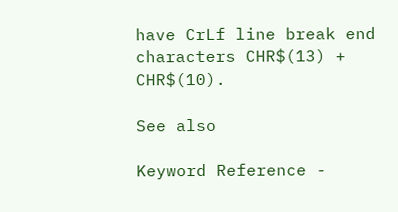have CrLf line break end characters CHR$(13) + CHR$(10).

See also

Keyword Reference -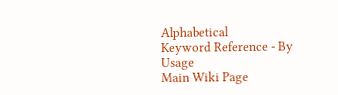Alphabetical
Keyword Reference - By Usage
Main Wiki Page